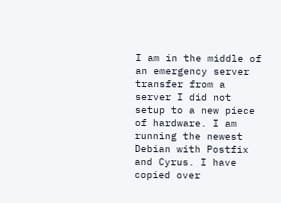I am in the middle of an emergency server transfer from a server I did not setup to a new piece of hardware. I am running the newest Debian with Postfix and Cyrus. I have copied over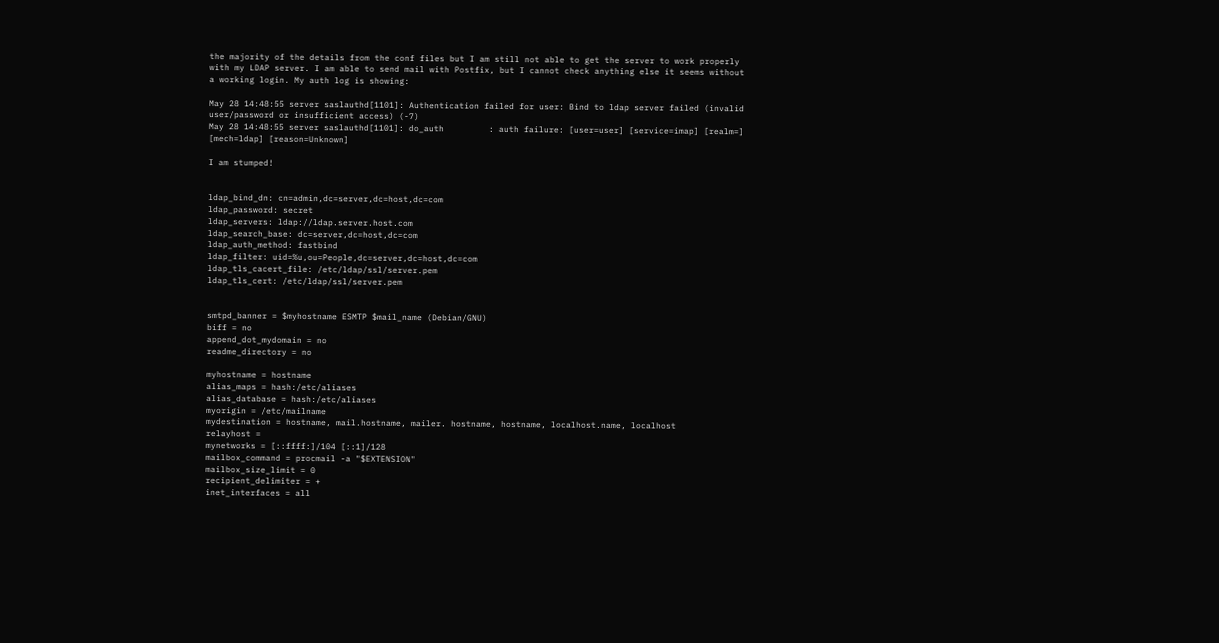the majority of the details from the conf files but I am still not able to get the server to work properly with my LDAP server. I am able to send mail with Postfix, but I cannot check anything else it seems without a working login. My auth log is showing:

May 28 14:48:55 server saslauthd[1101]: Authentication failed for user: Bind to ldap server failed (invalid user/password or insufficient access) (-7)
May 28 14:48:55 server saslauthd[1101]: do_auth         : auth failure: [user=user] [service=imap] [realm=] [mech=ldap] [reason=Unknown]

I am stumped!


ldap_bind_dn: cn=admin,dc=server,dc=host,dc=com
ldap_password: secret
ldap_servers: ldap://ldap.server.host.com
ldap_search_base: dc=server,dc=host,dc=com
ldap_auth_method: fastbind
ldap_filter: uid=%u,ou=People,dc=server,dc=host,dc=com
ldap_tls_cacert_file: /etc/ldap/ssl/server.pem
ldap_tls_cert: /etc/ldap/ssl/server.pem


smtpd_banner = $myhostname ESMTP $mail_name (Debian/GNU)
biff = no
append_dot_mydomain = no
readme_directory = no

myhostname = hostname
alias_maps = hash:/etc/aliases
alias_database = hash:/etc/aliases
myorigin = /etc/mailname
mydestination = hostname, mail.hostname, mailer. hostname, hostname, localhost.name, localhost
relayhost =
mynetworks = [::ffff:]/104 [::1]/128
mailbox_command = procmail -a "$EXTENSION"
mailbox_size_limit = 0
recipient_delimiter = +
inet_interfaces = all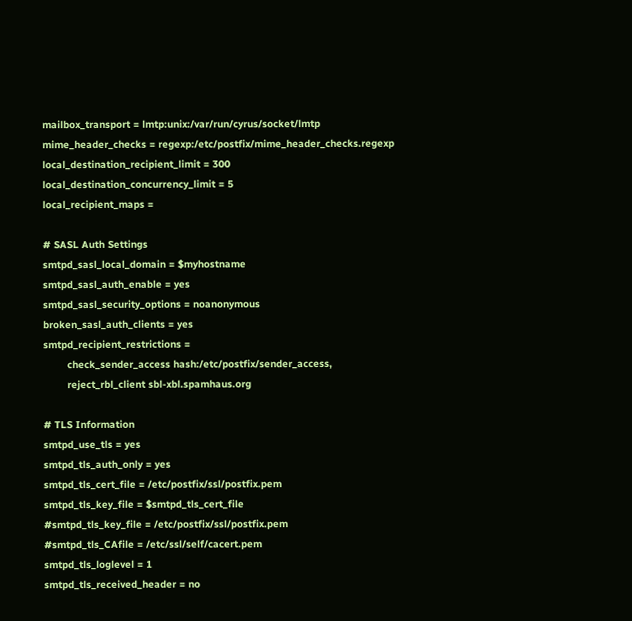mailbox_transport = lmtp:unix:/var/run/cyrus/socket/lmtp
mime_header_checks = regexp:/etc/postfix/mime_header_checks.regexp
local_destination_recipient_limit = 300
local_destination_concurrency_limit = 5
local_recipient_maps =

# SASL Auth Settings
smtpd_sasl_local_domain = $myhostname
smtpd_sasl_auth_enable = yes
smtpd_sasl_security_options = noanonymous
broken_sasl_auth_clients = yes
smtpd_recipient_restrictions =
        check_sender_access hash:/etc/postfix/sender_access,
        reject_rbl_client sbl-xbl.spamhaus.org

# TLS Information
smtpd_use_tls = yes
smtpd_tls_auth_only = yes
smtpd_tls_cert_file = /etc/postfix/ssl/postfix.pem
smtpd_tls_key_file = $smtpd_tls_cert_file
#smtpd_tls_key_file = /etc/postfix/ssl/postfix.pem
#smtpd_tls_CAfile = /etc/ssl/self/cacert.pem
smtpd_tls_loglevel = 1
smtpd_tls_received_header = no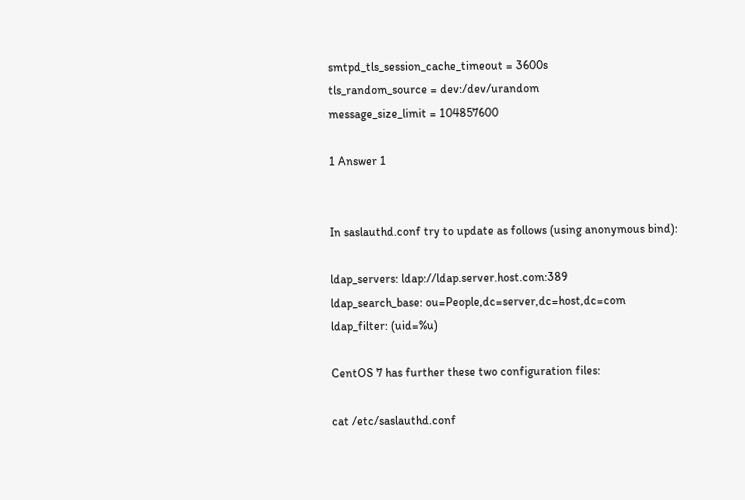smtpd_tls_session_cache_timeout = 3600s
tls_random_source = dev:/dev/urandom
message_size_limit = 104857600

1 Answer 1


In saslauthd.conf try to update as follows (using anonymous bind):

ldap_servers: ldap://ldap.server.host.com:389
ldap_search_base: ou=People,dc=server,dc=host,dc=com
ldap_filter: (uid=%u)

CentOS 7 has further these two configuration files:

cat /etc/saslauthd.conf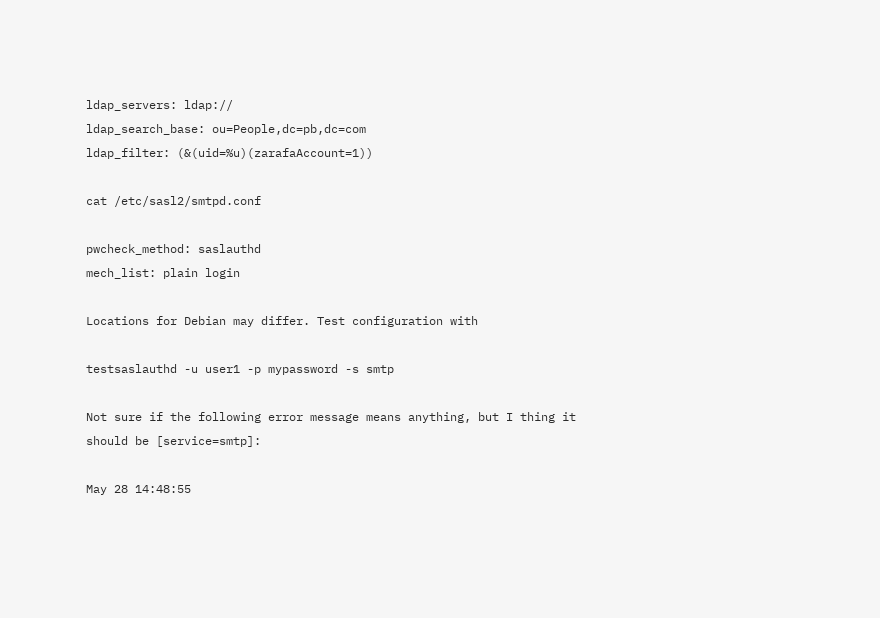ldap_servers: ldap://
ldap_search_base: ou=People,dc=pb,dc=com
ldap_filter: (&(uid=%u)(zarafaAccount=1))

cat /etc/sasl2/smtpd.conf

pwcheck_method: saslauthd
mech_list: plain login

Locations for Debian may differ. Test configuration with

testsaslauthd -u user1 -p mypassword -s smtp

Not sure if the following error message means anything, but I thing it should be [service=smtp]:

May 28 14:48:55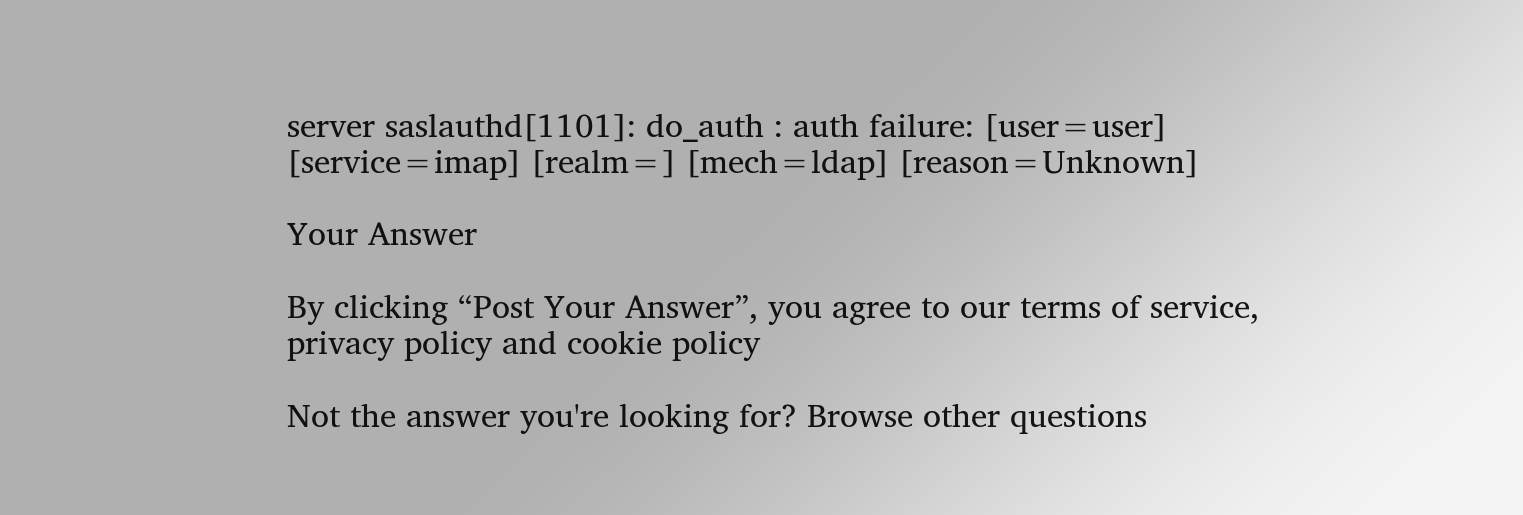server saslauthd[1101]: do_auth : auth failure: [user=user] [service=imap] [realm=] [mech=ldap] [reason=Unknown]

Your Answer

By clicking “Post Your Answer”, you agree to our terms of service, privacy policy and cookie policy

Not the answer you're looking for? Browse other questions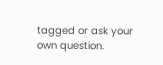tagged or ask your own question.